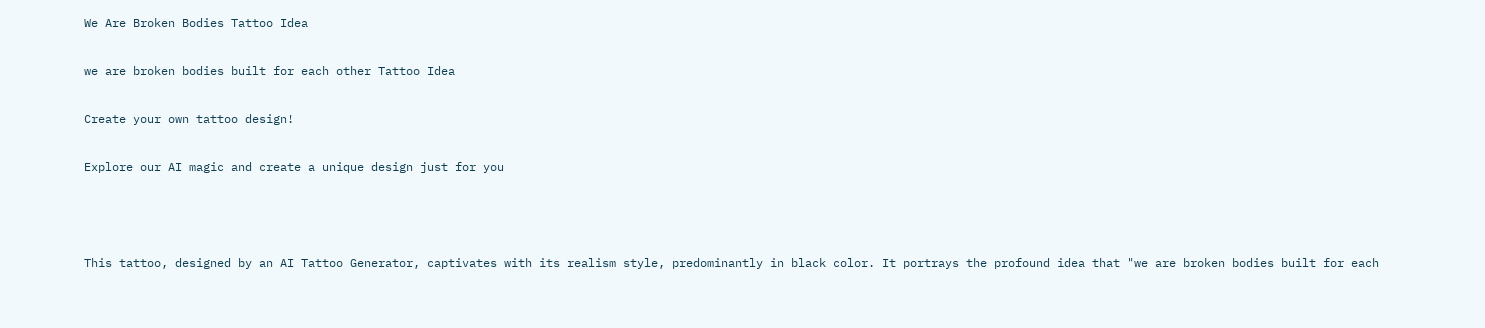We Are Broken Bodies Tattoo Idea

we are broken bodies built for each other Tattoo Idea

Create your own tattoo design!

Explore our AI magic and create a unique design just for you



This tattoo, designed by an AI Tattoo Generator, captivates with its realism style, predominantly in black color. It portrays the profound idea that "we are broken bodies built for each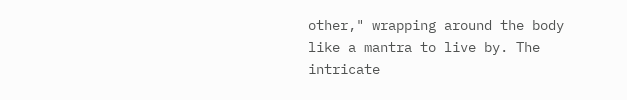other," wrapping around the body like a mantra to live by. The intricate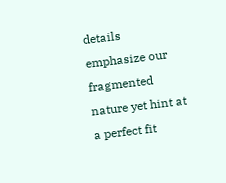details emphasize our fragmented nature yet hint at a perfect fit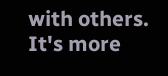with others. It's more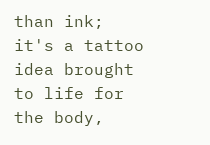than ink; it's a tattoo idea brought to life for the body,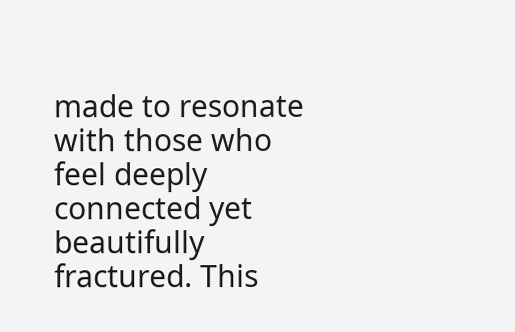made to resonate with those who feel deeply connected yet beautifully fractured. This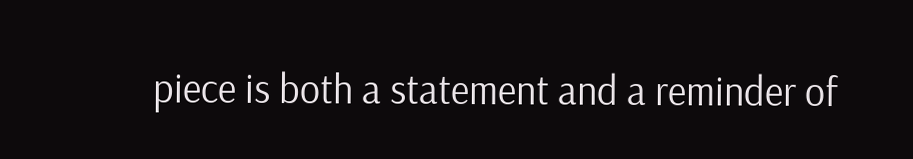piece is both a statement and a reminder of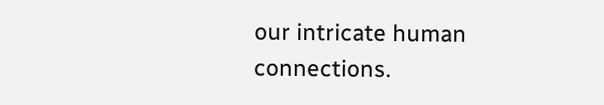our intricate human connections.